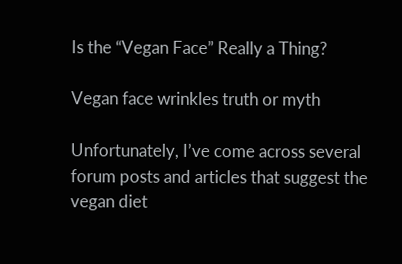Is the “Vegan Face” Really a Thing?

Vegan face wrinkles truth or myth

Unfortunately, I’ve come across several forum posts and articles that suggest the vegan diet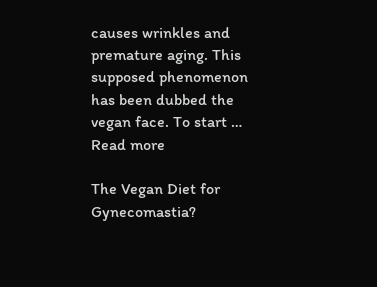causes wrinkles and premature aging. This supposed phenomenon has been dubbed the vegan face. To start … Read more

The Vegan Diet for Gynecomastia?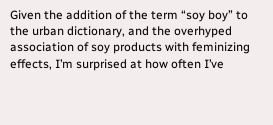Given the addition of the term “soy boy” to the urban dictionary, and the overhyped association of soy products with feminizing effects, I’m surprised at how often I’ve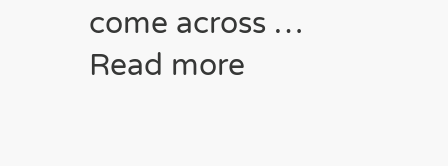come across … Read more